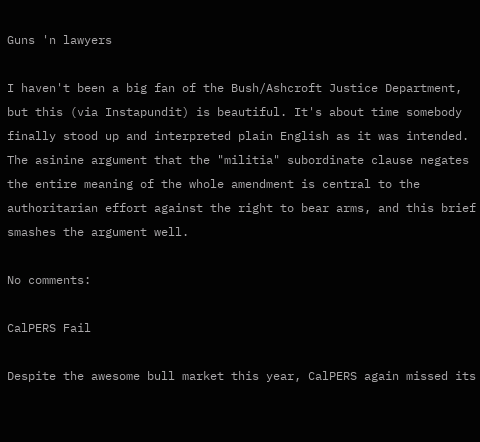Guns 'n lawyers

I haven't been a big fan of the Bush/Ashcroft Justice Department, but this (via Instapundit) is beautiful. It's about time somebody finally stood up and interpreted plain English as it was intended. The asinine argument that the "militia" subordinate clause negates the entire meaning of the whole amendment is central to the authoritarian effort against the right to bear arms, and this brief smashes the argument well.

No comments:

CalPERS Fail

Despite the awesome bull market this year, CalPERS again missed its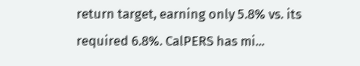return target, earning only 5.8% vs. its required 6.8%. CalPERS has mi...